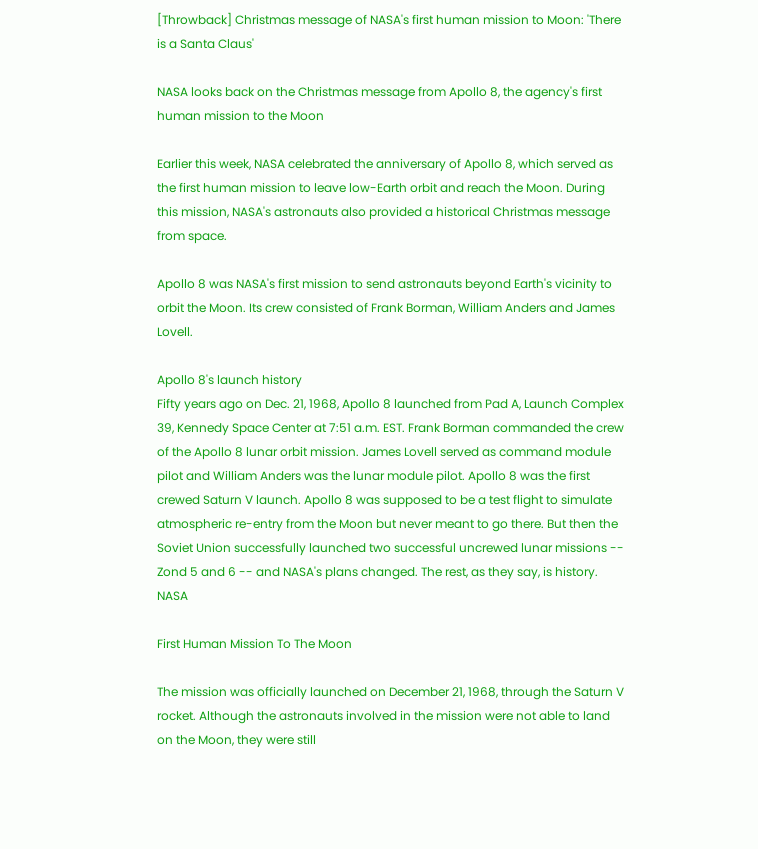[Throwback] Christmas message of NASA's first human mission to Moon: 'There is a Santa Claus'

NASA looks back on the Christmas message from Apollo 8, the agency's first human mission to the Moon

Earlier this week, NASA celebrated the anniversary of Apollo 8, which served as the first human mission to leave low-Earth orbit and reach the Moon. During this mission, NASA's astronauts also provided a historical Christmas message from space.

Apollo 8 was NASA's first mission to send astronauts beyond Earth's vicinity to orbit the Moon. Its crew consisted of Frank Borman, William Anders and James Lovell.

Apollo 8's launch history
Fifty years ago on Dec. 21, 1968, Apollo 8 launched from Pad A, Launch Complex 39, Kennedy Space Center at 7:51 a.m. EST. Frank Borman commanded the crew of the Apollo 8 lunar orbit mission. James Lovell served as command module pilot and William Anders was the lunar module pilot. Apollo 8 was the first crewed Saturn V launch. Apollo 8 was supposed to be a test flight to simulate atmospheric re-entry from the Moon but never meant to go there. But then the Soviet Union successfully launched two successful uncrewed lunar missions -- Zond 5 and 6 -- and NASA's plans changed. The rest, as they say, is history. NASA

First Human Mission To The Moon

The mission was officially launched on December 21, 1968, through the Saturn V rocket. Although the astronauts involved in the mission were not able to land on the Moon, they were still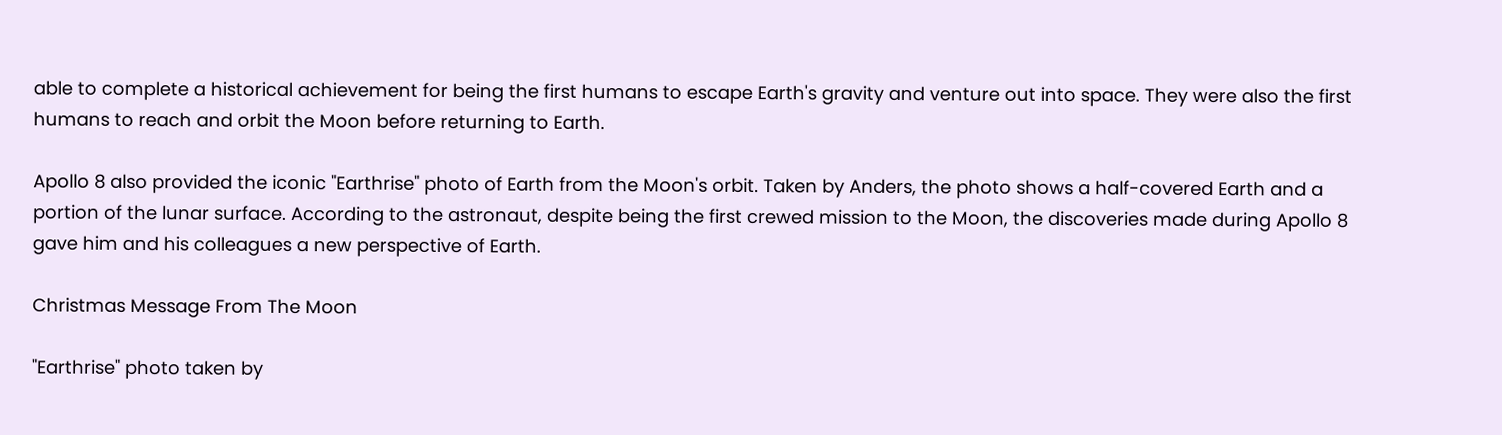able to complete a historical achievement for being the first humans to escape Earth's gravity and venture out into space. They were also the first humans to reach and orbit the Moon before returning to Earth.

Apollo 8 also provided the iconic "Earthrise" photo of Earth from the Moon's orbit. Taken by Anders, the photo shows a half-covered Earth and a portion of the lunar surface. According to the astronaut, despite being the first crewed mission to the Moon, the discoveries made during Apollo 8 gave him and his colleagues a new perspective of Earth.

Christmas Message From The Moon

"Earthrise" photo taken by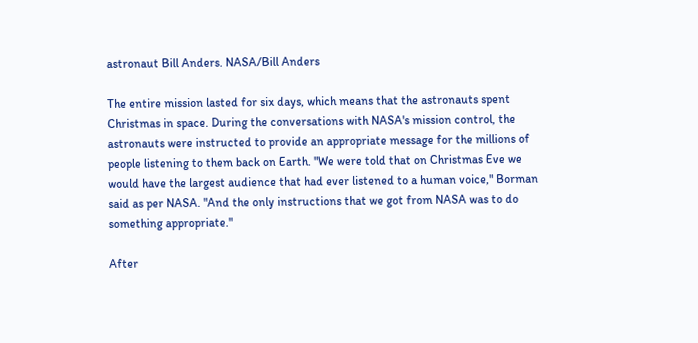astronaut Bill Anders. NASA/Bill Anders

The entire mission lasted for six days, which means that the astronauts spent Christmas in space. During the conversations with NASA's mission control, the astronauts were instructed to provide an appropriate message for the millions of people listening to them back on Earth. "We were told that on Christmas Eve we would have the largest audience that had ever listened to a human voice," Borman said as per NASA. "And the only instructions that we got from NASA was to do something appropriate."

After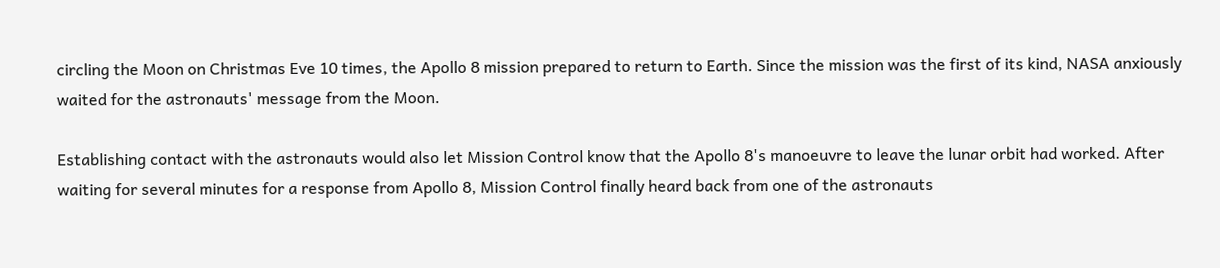circling the Moon on Christmas Eve 10 times, the Apollo 8 mission prepared to return to Earth. Since the mission was the first of its kind, NASA anxiously waited for the astronauts' message from the Moon.

Establishing contact with the astronauts would also let Mission Control know that the Apollo 8's manoeuvre to leave the lunar orbit had worked. After waiting for several minutes for a response from Apollo 8, Mission Control finally heard back from one of the astronauts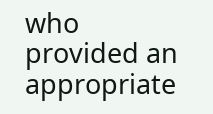who provided an appropriate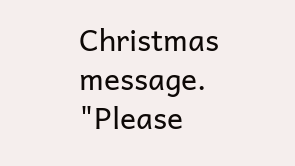Christmas message. "Please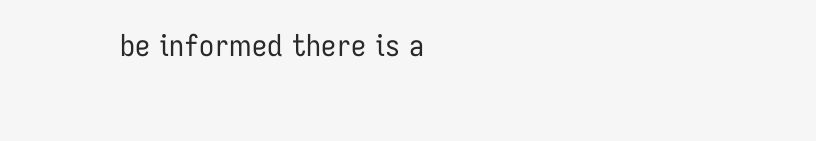be informed there is a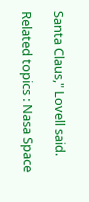Santa Claus," Lovell said.

Related topics : Nasa Space